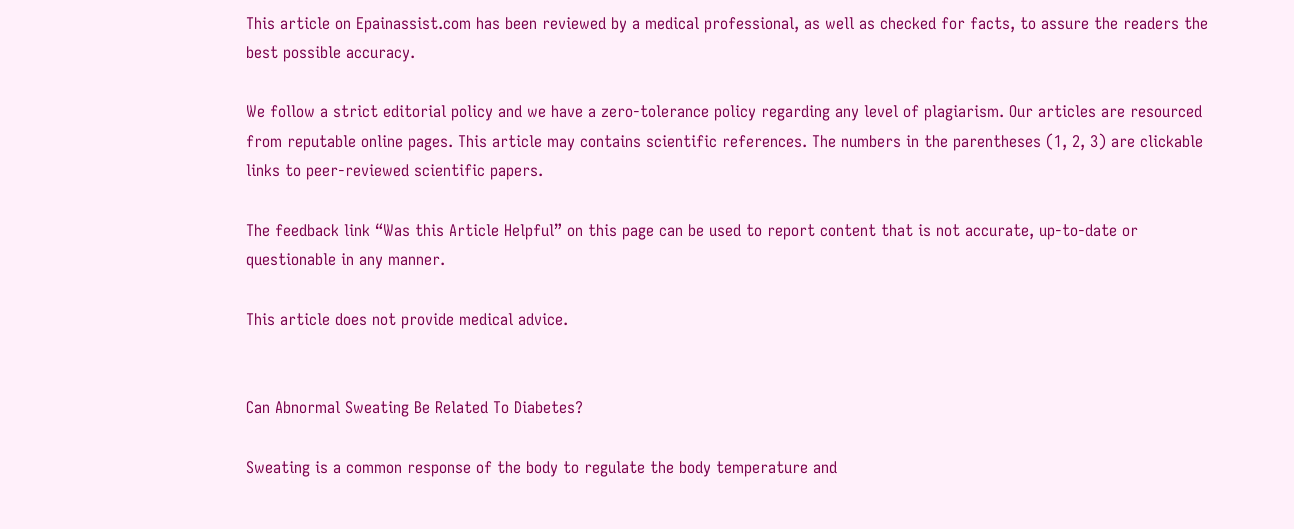This article on Epainassist.com has been reviewed by a medical professional, as well as checked for facts, to assure the readers the best possible accuracy.

We follow a strict editorial policy and we have a zero-tolerance policy regarding any level of plagiarism. Our articles are resourced from reputable online pages. This article may contains scientific references. The numbers in the parentheses (1, 2, 3) are clickable links to peer-reviewed scientific papers.

The feedback link “Was this Article Helpful” on this page can be used to report content that is not accurate, up-to-date or questionable in any manner.

This article does not provide medical advice.


Can Abnormal Sweating Be Related To Diabetes?

Sweating is a common response of the body to regulate the body temperature and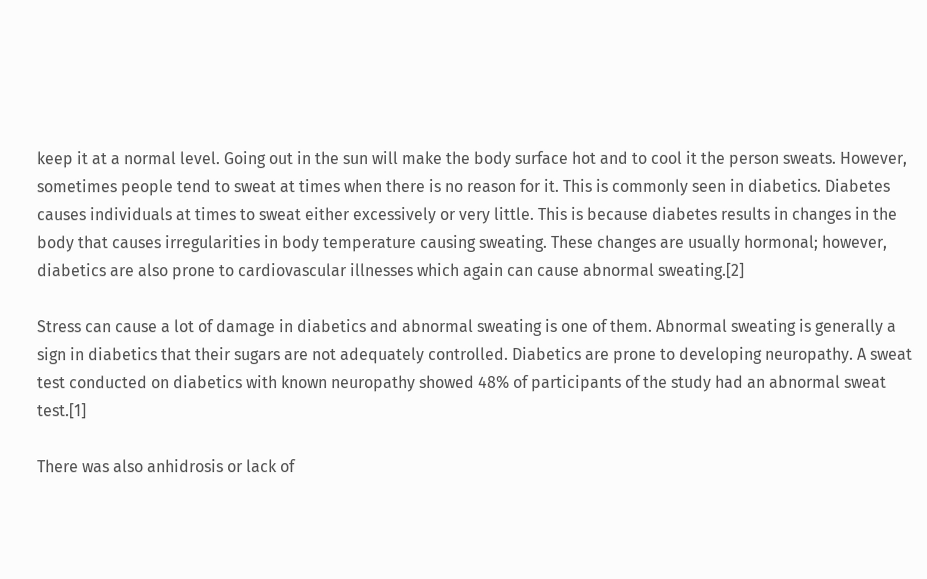keep it at a normal level. Going out in the sun will make the body surface hot and to cool it the person sweats. However, sometimes people tend to sweat at times when there is no reason for it. This is commonly seen in diabetics. Diabetes causes individuals at times to sweat either excessively or very little. This is because diabetes results in changes in the body that causes irregularities in body temperature causing sweating. These changes are usually hormonal; however, diabetics are also prone to cardiovascular illnesses which again can cause abnormal sweating.[2]

Stress can cause a lot of damage in diabetics and abnormal sweating is one of them. Abnormal sweating is generally a sign in diabetics that their sugars are not adequately controlled. Diabetics are prone to developing neuropathy. A sweat test conducted on diabetics with known neuropathy showed 48% of participants of the study had an abnormal sweat test.[1]

There was also anhidrosis or lack of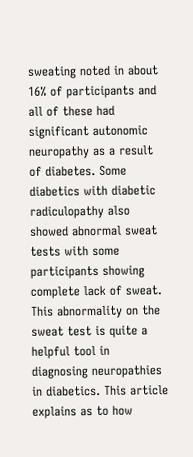sweating noted in about 16% of participants and all of these had significant autonomic neuropathy as a result of diabetes. Some diabetics with diabetic radiculopathy also showed abnormal sweat tests with some participants showing complete lack of sweat. This abnormality on the sweat test is quite a helpful tool in diagnosing neuropathies in diabetics. This article explains as to how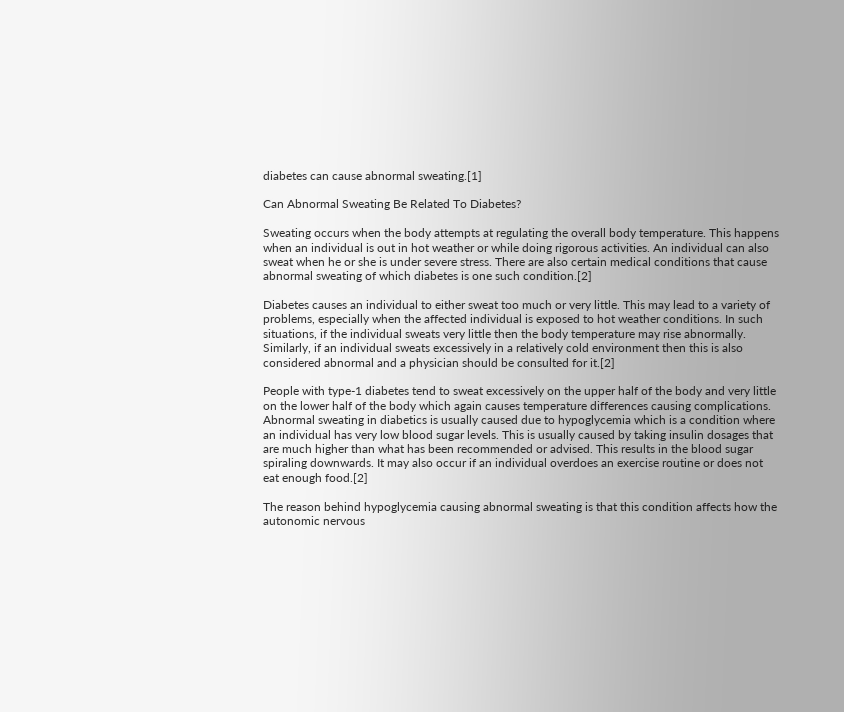diabetes can cause abnormal sweating.[1]

Can Abnormal Sweating Be Related To Diabetes?

Sweating occurs when the body attempts at regulating the overall body temperature. This happens when an individual is out in hot weather or while doing rigorous activities. An individual can also sweat when he or she is under severe stress. There are also certain medical conditions that cause abnormal sweating of which diabetes is one such condition.[2]

Diabetes causes an individual to either sweat too much or very little. This may lead to a variety of problems, especially when the affected individual is exposed to hot weather conditions. In such situations, if the individual sweats very little then the body temperature may rise abnormally. Similarly, if an individual sweats excessively in a relatively cold environment then this is also considered abnormal and a physician should be consulted for it.[2]

People with type-1 diabetes tend to sweat excessively on the upper half of the body and very little on the lower half of the body which again causes temperature differences causing complications. Abnormal sweating in diabetics is usually caused due to hypoglycemia which is a condition where an individual has very low blood sugar levels. This is usually caused by taking insulin dosages that are much higher than what has been recommended or advised. This results in the blood sugar spiraling downwards. It may also occur if an individual overdoes an exercise routine or does not eat enough food.[2]

The reason behind hypoglycemia causing abnormal sweating is that this condition affects how the autonomic nervous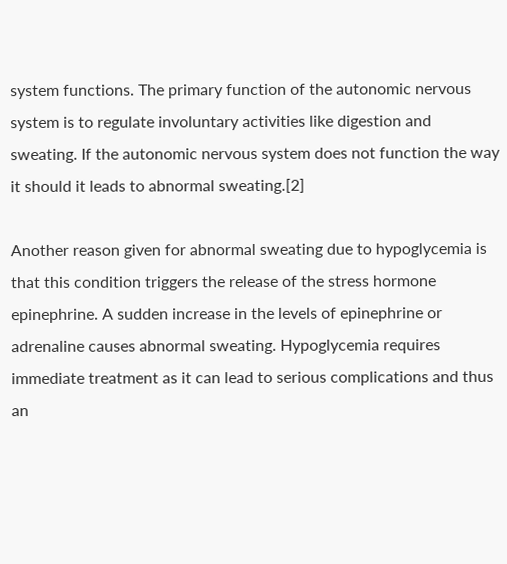system functions. The primary function of the autonomic nervous system is to regulate involuntary activities like digestion and sweating. If the autonomic nervous system does not function the way it should it leads to abnormal sweating.[2]

Another reason given for abnormal sweating due to hypoglycemia is that this condition triggers the release of the stress hormone epinephrine. A sudden increase in the levels of epinephrine or adrenaline causes abnormal sweating. Hypoglycemia requires immediate treatment as it can lead to serious complications and thus an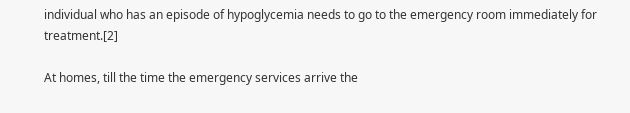individual who has an episode of hypoglycemia needs to go to the emergency room immediately for treatment.[2]

At homes, till the time the emergency services arrive the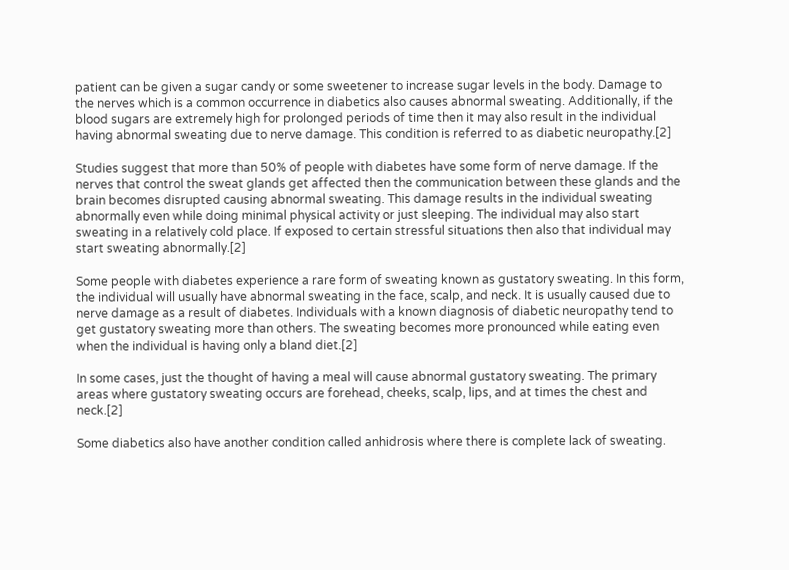patient can be given a sugar candy or some sweetener to increase sugar levels in the body. Damage to the nerves which is a common occurrence in diabetics also causes abnormal sweating. Additionally, if the blood sugars are extremely high for prolonged periods of time then it may also result in the individual having abnormal sweating due to nerve damage. This condition is referred to as diabetic neuropathy.[2]

Studies suggest that more than 50% of people with diabetes have some form of nerve damage. If the nerves that control the sweat glands get affected then the communication between these glands and the brain becomes disrupted causing abnormal sweating. This damage results in the individual sweating abnormally even while doing minimal physical activity or just sleeping. The individual may also start sweating in a relatively cold place. If exposed to certain stressful situations then also that individual may start sweating abnormally.[2]

Some people with diabetes experience a rare form of sweating known as gustatory sweating. In this form, the individual will usually have abnormal sweating in the face, scalp, and neck. It is usually caused due to nerve damage as a result of diabetes. Individuals with a known diagnosis of diabetic neuropathy tend to get gustatory sweating more than others. The sweating becomes more pronounced while eating even when the individual is having only a bland diet.[2]

In some cases, just the thought of having a meal will cause abnormal gustatory sweating. The primary areas where gustatory sweating occurs are forehead, cheeks, scalp, lips, and at times the chest and neck.[2]

Some diabetics also have another condition called anhidrosis where there is complete lack of sweating.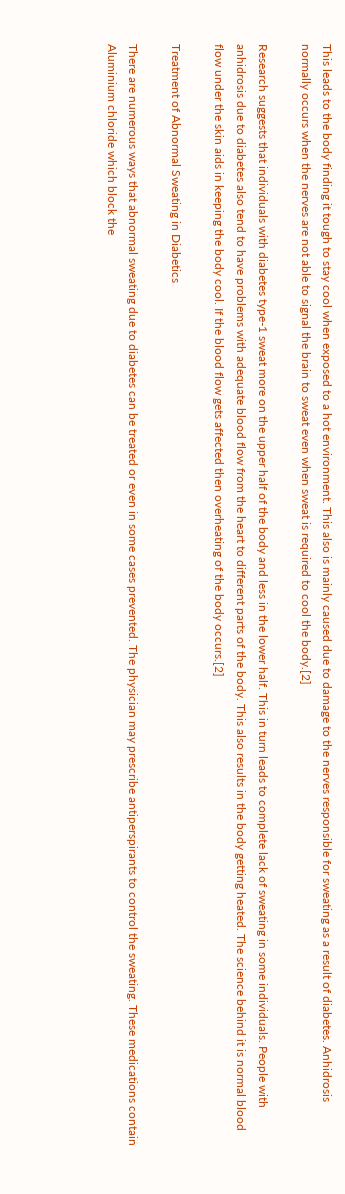This leads to the body finding it tough to stay cool when exposed to a hot environment. This also is mainly caused due to damage to the nerves responsible for sweating as a result of diabetes. Anhidrosis normally occurs when the nerves are not able to signal the brain to sweat even when sweat is required to cool the body.[2]

Research suggests that individuals with diabetes type-1 sweat more on the upper half of the body and less in the lower half. This in turn leads to complete lack of sweating in some individuals. People with anhidrosis due to diabetes also tend to have problems with adequate blood flow from the heart to different parts of the body. This also results in the body getting heated. The science behind it is normal blood flow under the skin aids in keeping the body cool. If the blood flow gets affected then overheating of the body occurs.[2]

Treatment of Abnormal Sweating in Diabetics

There are numerous ways that abnormal sweating due to diabetes can be treated or even in some cases prevented. The physician may prescribe antiperspirants to control the sweating. These medications contain Aluminium chloride which block the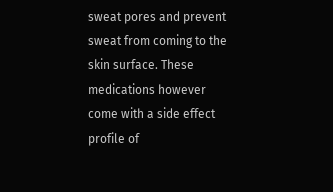sweat pores and prevent sweat from coming to the skin surface. These medications however come with a side effect profile of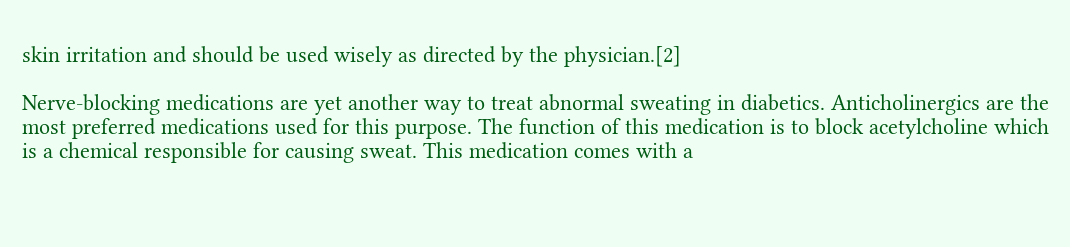skin irritation and should be used wisely as directed by the physician.[2]

Nerve-blocking medications are yet another way to treat abnormal sweating in diabetics. Anticholinergics are the most preferred medications used for this purpose. The function of this medication is to block acetylcholine which is a chemical responsible for causing sweat. This medication comes with a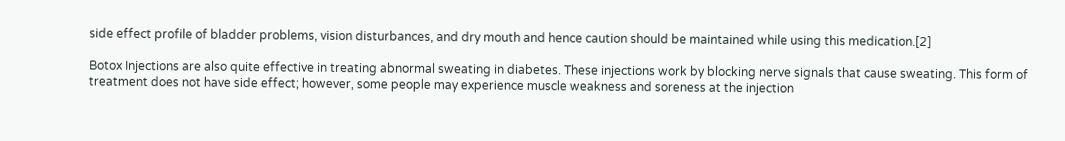side effect profile of bladder problems, vision disturbances, and dry mouth and hence caution should be maintained while using this medication.[2]

Botox Injections are also quite effective in treating abnormal sweating in diabetes. These injections work by blocking nerve signals that cause sweating. This form of treatment does not have side effect; however, some people may experience muscle weakness and soreness at the injection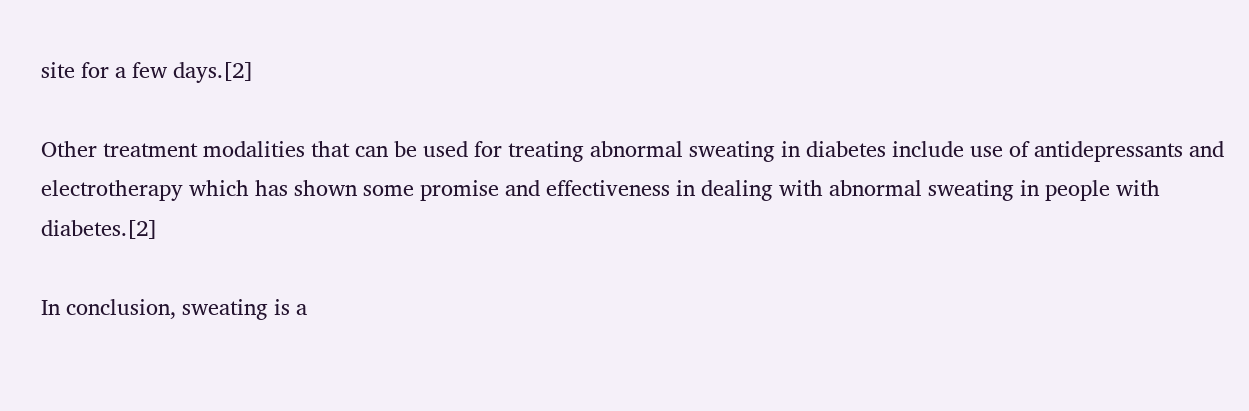site for a few days.[2]

Other treatment modalities that can be used for treating abnormal sweating in diabetes include use of antidepressants and electrotherapy which has shown some promise and effectiveness in dealing with abnormal sweating in people with diabetes.[2]

In conclusion, sweating is a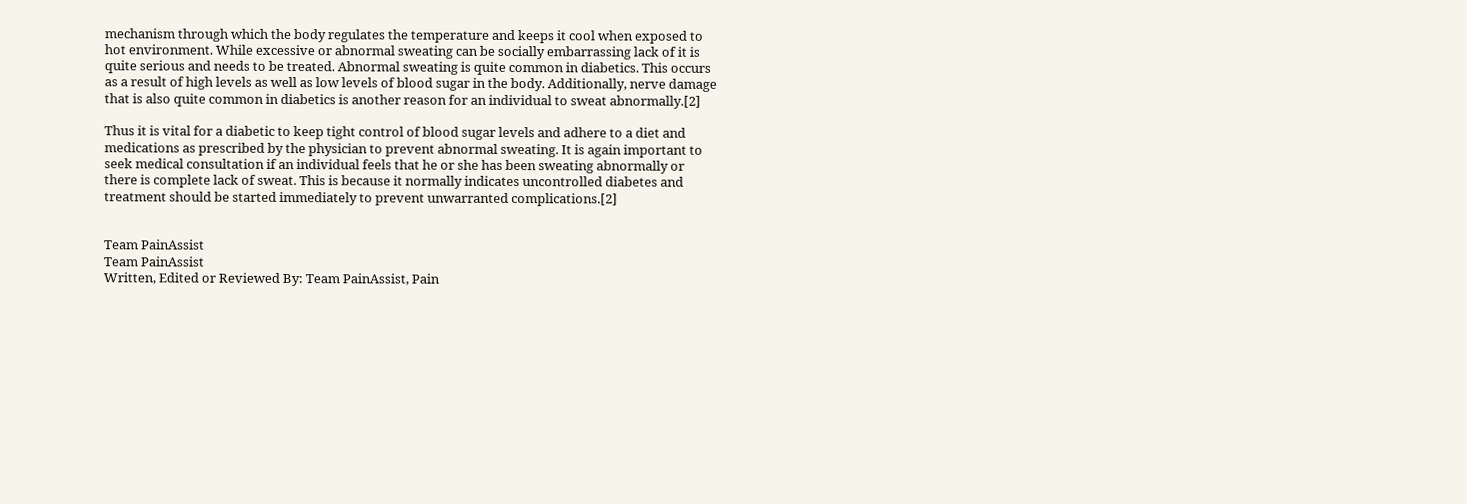mechanism through which the body regulates the temperature and keeps it cool when exposed to hot environment. While excessive or abnormal sweating can be socially embarrassing lack of it is quite serious and needs to be treated. Abnormal sweating is quite common in diabetics. This occurs as a result of high levels as well as low levels of blood sugar in the body. Additionally, nerve damage that is also quite common in diabetics is another reason for an individual to sweat abnormally.[2]

Thus it is vital for a diabetic to keep tight control of blood sugar levels and adhere to a diet and medications as prescribed by the physician to prevent abnormal sweating. It is again important to seek medical consultation if an individual feels that he or she has been sweating abnormally or there is complete lack of sweat. This is because it normally indicates uncontrolled diabetes and treatment should be started immediately to prevent unwarranted complications.[2]


Team PainAssist
Team PainAssist
Written, Edited or Reviewed By: Team PainAssist, Pain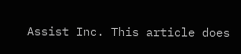Assist Inc. This article does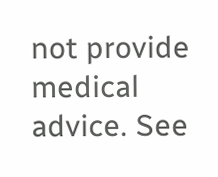not provide medical advice. See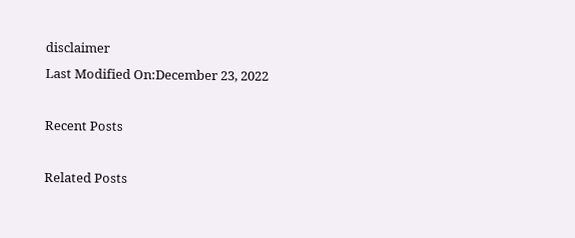disclaimer
Last Modified On:December 23, 2022

Recent Posts

Related Posts